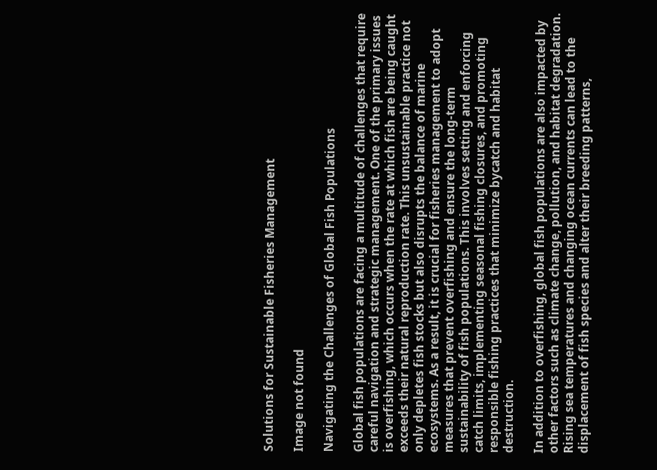Solutions for Sustainable Fisheries Management

Image not found

Navigating the Challenges of Global Fish Populations

Global fish populations are facing a multitude of challenges that require careful navigation and strategic management. One of the primary issues is overfishing, which occurs when the rate at which fish are being caught exceeds their natural reproduction rate. This unsustainable practice not only depletes fish stocks but also disrupts the balance of marine ecosystems. As a result, it is crucial for fisheries management to adopt measures that prevent overfishing and ensure the long-term sustainability of fish populations. This involves setting and enforcing catch limits, implementing seasonal fishing closures, and promoting responsible fishing practices that minimize bycatch and habitat destruction.

In addition to overfishing, global fish populations are also impacted by other factors such as climate change, pollution, and habitat degradation. Rising sea temperatures and changing ocean currents can lead to the displacement of fish species and alter their breeding patterns,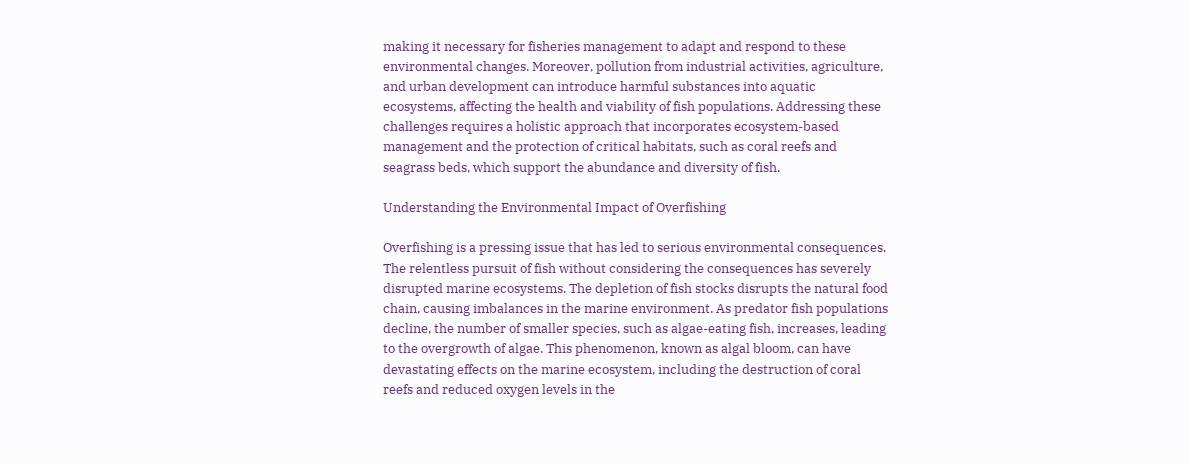making it necessary for fisheries management to adapt and respond to these environmental changes. Moreover, pollution from industrial activities, agriculture, and urban development can introduce harmful substances into aquatic ecosystems, affecting the health and viability of fish populations. Addressing these challenges requires a holistic approach that incorporates ecosystem-based management and the protection of critical habitats, such as coral reefs and seagrass beds, which support the abundance and diversity of fish.

Understanding the Environmental Impact of Overfishing

Overfishing is a pressing issue that has led to serious environmental consequences. The relentless pursuit of fish without considering the consequences has severely disrupted marine ecosystems. The depletion of fish stocks disrupts the natural food chain, causing imbalances in the marine environment. As predator fish populations decline, the number of smaller species, such as algae-eating fish, increases, leading to the overgrowth of algae. This phenomenon, known as algal bloom, can have devastating effects on the marine ecosystem, including the destruction of coral reefs and reduced oxygen levels in the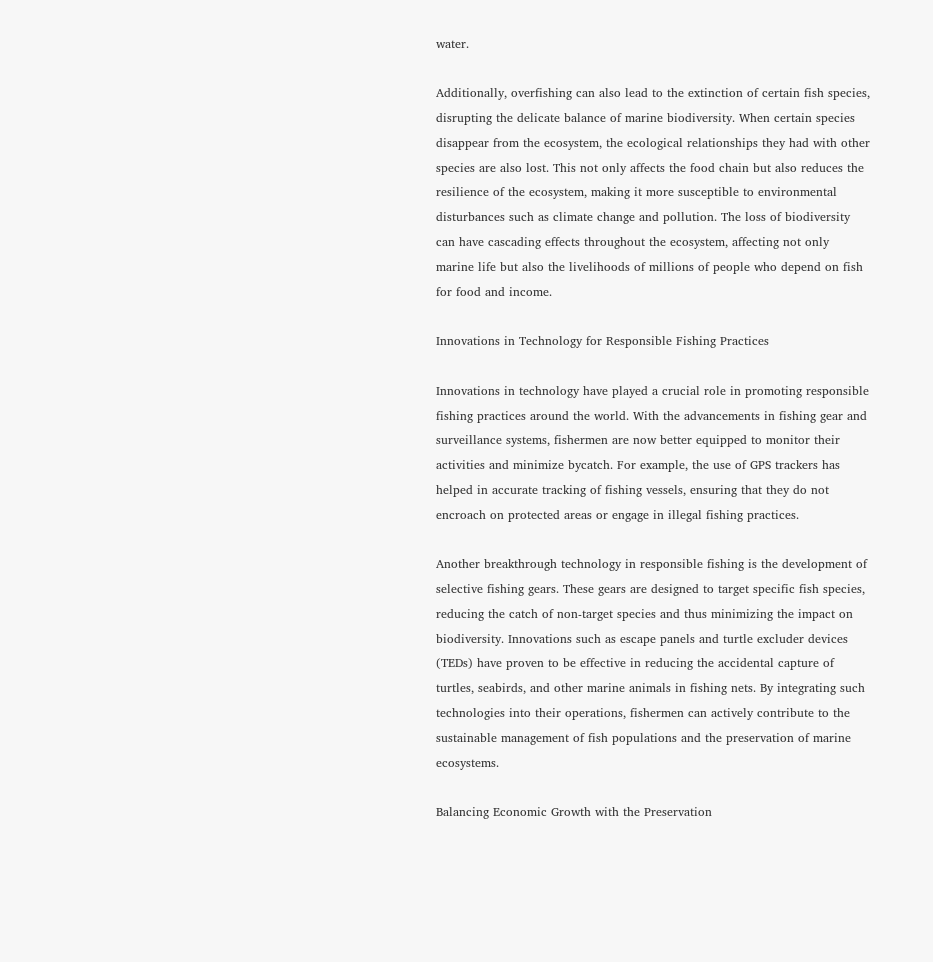water.

Additionally, overfishing can also lead to the extinction of certain fish species, disrupting the delicate balance of marine biodiversity. When certain species disappear from the ecosystem, the ecological relationships they had with other species are also lost. This not only affects the food chain but also reduces the resilience of the ecosystem, making it more susceptible to environmental disturbances such as climate change and pollution. The loss of biodiversity can have cascading effects throughout the ecosystem, affecting not only marine life but also the livelihoods of millions of people who depend on fish for food and income.

Innovations in Technology for Responsible Fishing Practices

Innovations in technology have played a crucial role in promoting responsible fishing practices around the world. With the advancements in fishing gear and surveillance systems, fishermen are now better equipped to monitor their activities and minimize bycatch. For example, the use of GPS trackers has helped in accurate tracking of fishing vessels, ensuring that they do not encroach on protected areas or engage in illegal fishing practices.

Another breakthrough technology in responsible fishing is the development of selective fishing gears. These gears are designed to target specific fish species, reducing the catch of non-target species and thus minimizing the impact on biodiversity. Innovations such as escape panels and turtle excluder devices (TEDs) have proven to be effective in reducing the accidental capture of turtles, seabirds, and other marine animals in fishing nets. By integrating such technologies into their operations, fishermen can actively contribute to the sustainable management of fish populations and the preservation of marine ecosystems.

Balancing Economic Growth with the Preservation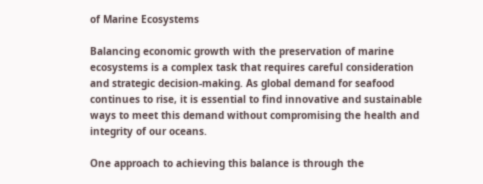of Marine Ecosystems

Balancing economic growth with the preservation of marine ecosystems is a complex task that requires careful consideration and strategic decision-making. As global demand for seafood continues to rise, it is essential to find innovative and sustainable ways to meet this demand without compromising the health and integrity of our oceans.

One approach to achieving this balance is through the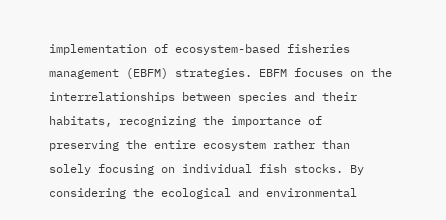implementation of ecosystem-based fisheries management (EBFM) strategies. EBFM focuses on the interrelationships between species and their habitats, recognizing the importance of preserving the entire ecosystem rather than solely focusing on individual fish stocks. By considering the ecological and environmental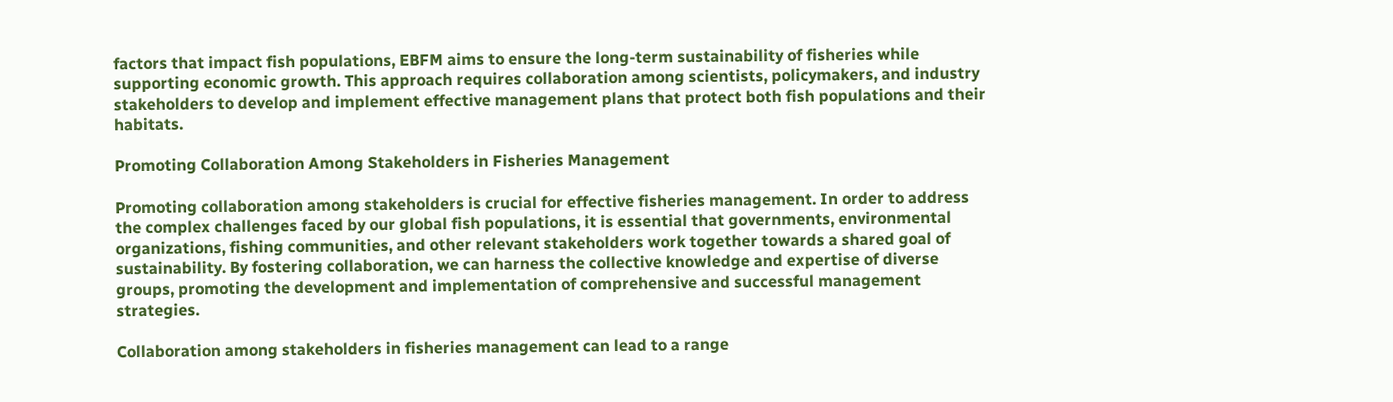factors that impact fish populations, EBFM aims to ensure the long-term sustainability of fisheries while supporting economic growth. This approach requires collaboration among scientists, policymakers, and industry stakeholders to develop and implement effective management plans that protect both fish populations and their habitats.

Promoting Collaboration Among Stakeholders in Fisheries Management

Promoting collaboration among stakeholders is crucial for effective fisheries management. In order to address the complex challenges faced by our global fish populations, it is essential that governments, environmental organizations, fishing communities, and other relevant stakeholders work together towards a shared goal of sustainability. By fostering collaboration, we can harness the collective knowledge and expertise of diverse groups, promoting the development and implementation of comprehensive and successful management strategies.

Collaboration among stakeholders in fisheries management can lead to a range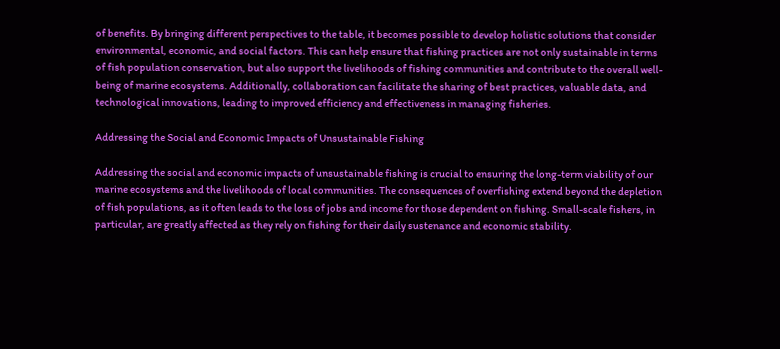of benefits. By bringing different perspectives to the table, it becomes possible to develop holistic solutions that consider environmental, economic, and social factors. This can help ensure that fishing practices are not only sustainable in terms of fish population conservation, but also support the livelihoods of fishing communities and contribute to the overall well-being of marine ecosystems. Additionally, collaboration can facilitate the sharing of best practices, valuable data, and technological innovations, leading to improved efficiency and effectiveness in managing fisheries.

Addressing the Social and Economic Impacts of Unsustainable Fishing

Addressing the social and economic impacts of unsustainable fishing is crucial to ensuring the long-term viability of our marine ecosystems and the livelihoods of local communities. The consequences of overfishing extend beyond the depletion of fish populations, as it often leads to the loss of jobs and income for those dependent on fishing. Small-scale fishers, in particular, are greatly affected as they rely on fishing for their daily sustenance and economic stability.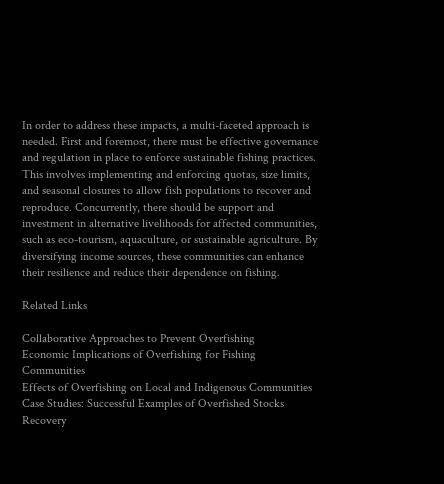In order to address these impacts, a multi-faceted approach is needed. First and foremost, there must be effective governance and regulation in place to enforce sustainable fishing practices. This involves implementing and enforcing quotas, size limits, and seasonal closures to allow fish populations to recover and reproduce. Concurrently, there should be support and investment in alternative livelihoods for affected communities, such as eco-tourism, aquaculture, or sustainable agriculture. By diversifying income sources, these communities can enhance their resilience and reduce their dependence on fishing.

Related Links

Collaborative Approaches to Prevent Overfishing
Economic Implications of Overfishing for Fishing Communities
Effects of Overfishing on Local and Indigenous Communities
Case Studies: Successful Examples of Overfished Stocks Recovery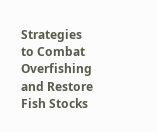Strategies to Combat Overfishing and Restore Fish Stocks